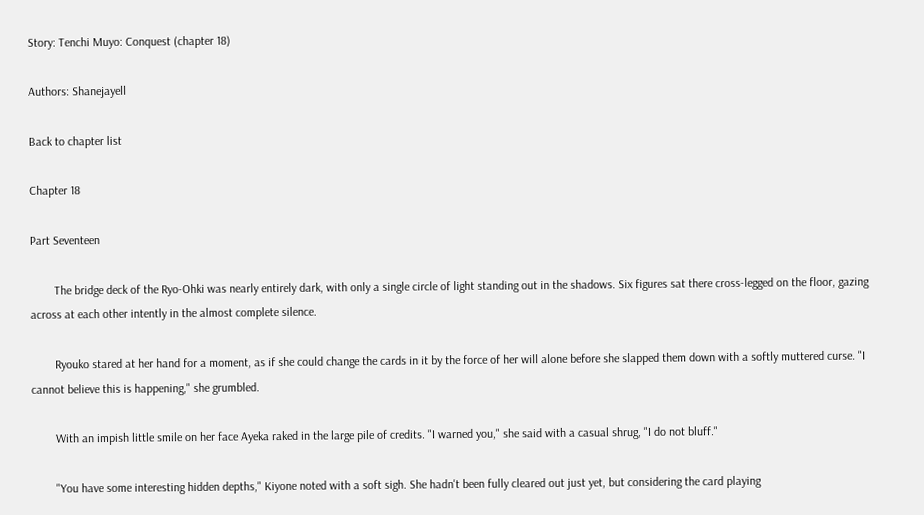Story: Tenchi Muyo: Conquest (chapter 18)

Authors: Shanejayell

Back to chapter list

Chapter 18

Part Seventeen

        The bridge deck of the Ryo-Ohki was nearly entirely dark, with only a single circle of light standing out in the shadows. Six figures sat there cross-legged on the floor, gazing across at each other intently in the almost complete silence.

        Ryouko stared at her hand for a moment, as if she could change the cards in it by the force of her will alone before she slapped them down with a softly muttered curse. "I cannot believe this is happening," she grumbled.

        With an impish little smile on her face Ayeka raked in the large pile of credits. "I warned you," she said with a casual shrug, "I do not bluff."

        "You have some interesting hidden depths," Kiyone noted with a soft sigh. She hadn't been fully cleared out just yet, but considering the card playing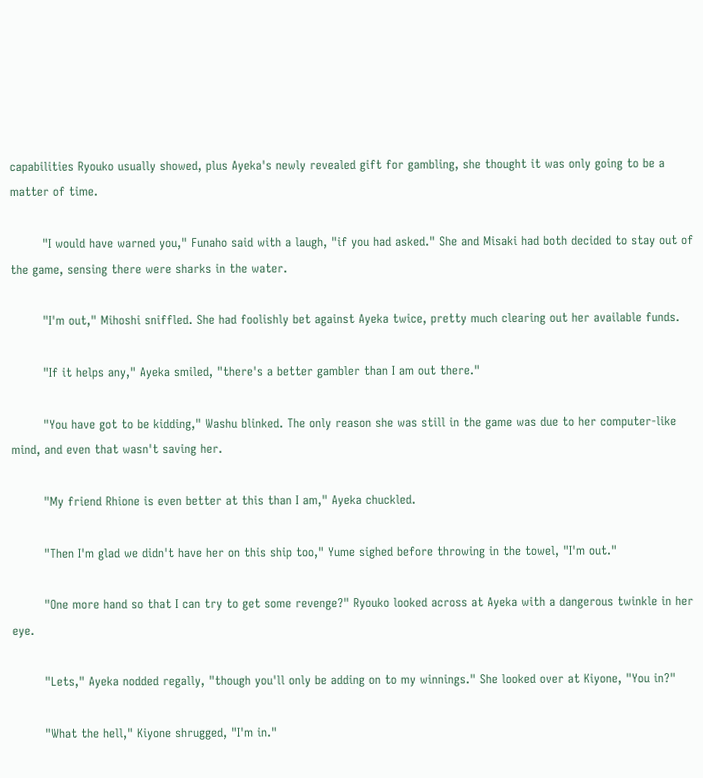capabilities Ryouko usually showed, plus Ayeka's newly revealed gift for gambling, she thought it was only going to be a matter of time.

        "I would have warned you," Funaho said with a laugh, "if you had asked." She and Misaki had both decided to stay out of the game, sensing there were sharks in the water.

        "I'm out," Mihoshi sniffled. She had foolishly bet against Ayeka twice, pretty much clearing out her available funds.

        "If it helps any," Ayeka smiled, "there's a better gambler than I am out there."

        "You have got to be kidding," Washu blinked. The only reason she was still in the game was due to her computer-like mind, and even that wasn't saving her.

        "My friend Rhione is even better at this than I am," Ayeka chuckled.

        "Then I'm glad we didn't have her on this ship too," Yume sighed before throwing in the towel, "I'm out."

        "One more hand so that I can try to get some revenge?" Ryouko looked across at Ayeka with a dangerous twinkle in her eye.

        "Lets," Ayeka nodded regally, "though you'll only be adding on to my winnings." She looked over at Kiyone, "You in?"

        "What the hell," Kiyone shrugged, "I'm in."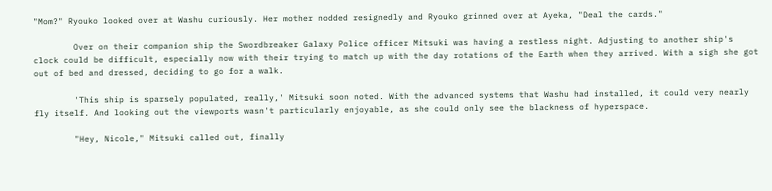"Mom?" Ryouko looked over at Washu curiously. Her mother nodded resignedly and Ryouko grinned over at Ayeka, "Deal the cards."

        Over on their companion ship the Swordbreaker Galaxy Police officer Mitsuki was having a restless night. Adjusting to another ship's clock could be difficult, especially now with their trying to match up with the day rotations of the Earth when they arrived. With a sigh she got out of bed and dressed, deciding to go for a walk.

        'This ship is sparsely populated, really,' Mitsuki soon noted. With the advanced systems that Washu had installed, it could very nearly fly itself. And looking out the viewports wasn't particularly enjoyable, as she could only see the blackness of hyperspace.

        "Hey, Nicole," Mitsuki called out, finally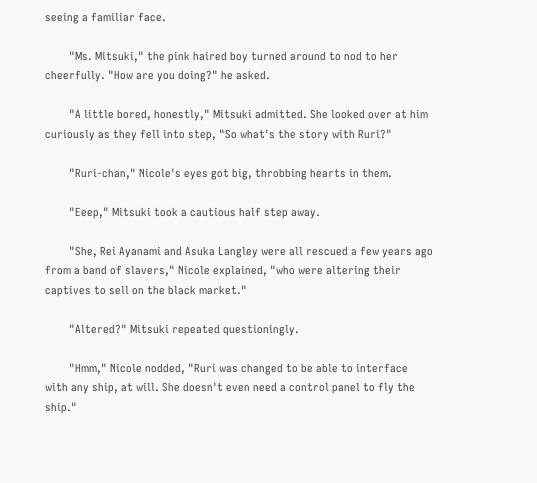seeing a familiar face.

        "Ms. Mitsuki," the pink haired boy turned around to nod to her cheerfully. "How are you doing?" he asked.

        "A little bored, honestly," Mitsuki admitted. She looked over at him curiously as they fell into step, "So what's the story with Ruri?"

        "Ruri-chan," Nicole's eyes got big, throbbing hearts in them.

        "Eeep," Mitsuki took a cautious half step away.

        "She, Rei Ayanami and Asuka Langley were all rescued a few years ago from a band of slavers," Nicole explained, "who were altering their captives to sell on the black market."

        "Altered?" Mitsuki repeated questioningly.

        "Hmm," Nicole nodded, "Ruri was changed to be able to interface with any ship, at will. She doesn't even need a control panel to fly the ship."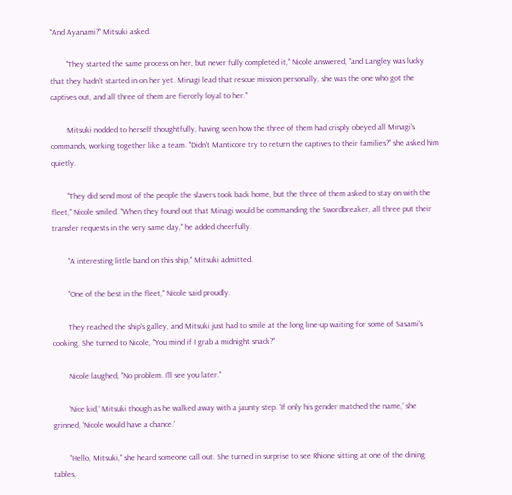"And Ayanami?" Mitsuki asked.

        "They started the same process on her, but never fully completed it," Nicole answered, "and Langley was lucky that they hadn't started in on her yet. Minagi lead that rescue mission personally, she was the one who got the captives out, and all three of them are fiercely loyal to her."

        Mitsuki nodded to herself thoughtfully, having seen how the three of them had crisply obeyed all Minagi's commands, working together like a team. "Didn't Manticore try to return the captives to their families?" she asked him quietly.

        "They did send most of the people the slavers took back home, but the three of them asked to stay on with the fleet," Nicole smiled. "When they found out that Minagi would be commanding the Swordbreaker, all three put their transfer requests in the very same day," he added cheerfully.

        "A interesting little band on this ship," Mitsuki admitted.

        "One of the best in the fleet," Nicole said proudly.

        They reached the ship's galley, and Mitsuki just had to smile at the long line-up waiting for some of Sasami's cooking. She turned to Nicole, "You mind if I grab a midnight snack?"

        Nicole laughed, "No problem. I'll see you later."

        'Nice kid,' Mitsuki though as he walked away with a jaunty step. 'If only his gender matched the name,' she grinned, 'Nicole would have a chance.'

        "Hello, Mitsuki," she heard someone call out. She turned in surprise to see Rhione sitting at one of the dining tables,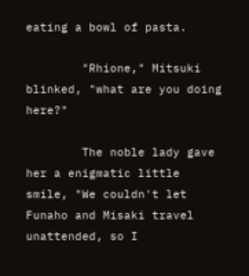eating a bowl of pasta.

        "Rhione," Mitsuki blinked, "what are you doing here?"

        The noble lady gave her a enigmatic little smile, "We couldn't let Funaho and Misaki travel unattended, so I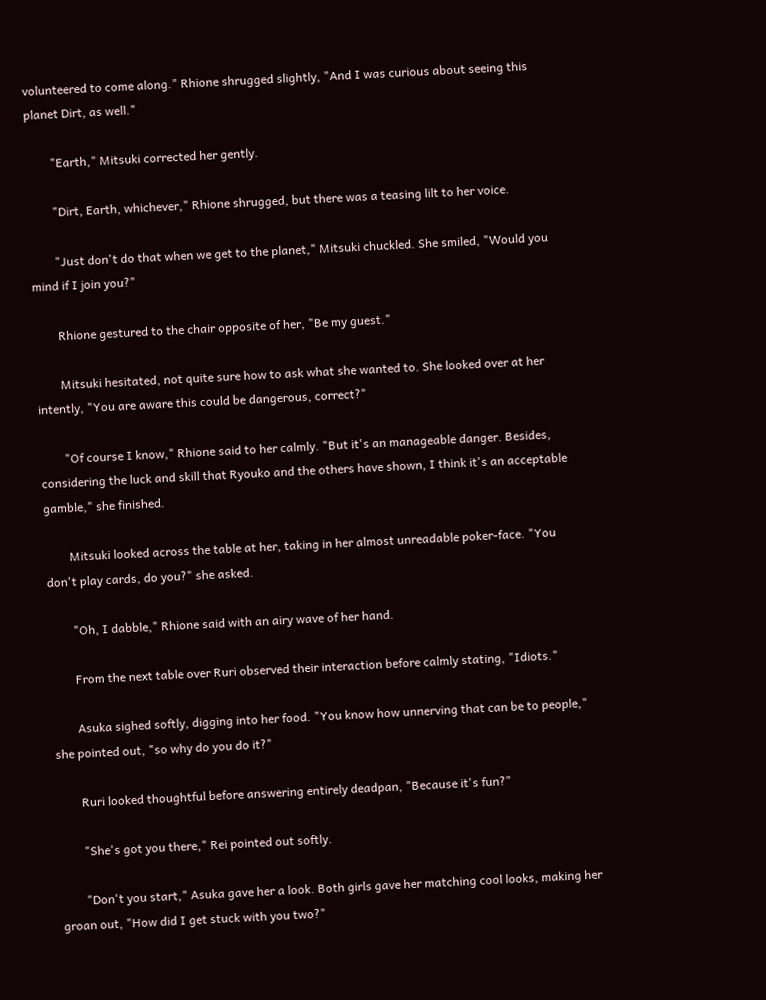volunteered to come along." Rhione shrugged slightly, "And I was curious about seeing this planet Dirt, as well."

        "Earth," Mitsuki corrected her gently.

        "Dirt, Earth, whichever," Rhione shrugged, but there was a teasing lilt to her voice.

        "Just don't do that when we get to the planet," Mitsuki chuckled. She smiled, "Would you mind if I join you?"

        Rhione gestured to the chair opposite of her, "Be my guest."

        Mitsuki hesitated, not quite sure how to ask what she wanted to. She looked over at her intently, "You are aware this could be dangerous, correct?"

        "Of course I know," Rhione said to her calmly. "But it's an manageable danger. Besides, considering the luck and skill that Ryouko and the others have shown, I think it's an acceptable gamble," she finished.

        Mitsuki looked across the table at her, taking in her almost unreadable poker-face. "You don't play cards, do you?" she asked.

        "Oh, I dabble," Rhione said with an airy wave of her hand.

        From the next table over Ruri observed their interaction before calmly stating, "Idiots."

        Asuka sighed softly, digging into her food. "You know how unnerving that can be to people," she pointed out, "so why do you do it?"

        Ruri looked thoughtful before answering entirely deadpan, "Because it's fun?"

        "She's got you there," Rei pointed out softly.

        "Don't you start," Asuka gave her a look. Both girls gave her matching cool looks, making her groan out, "How did I get stuck with you two?"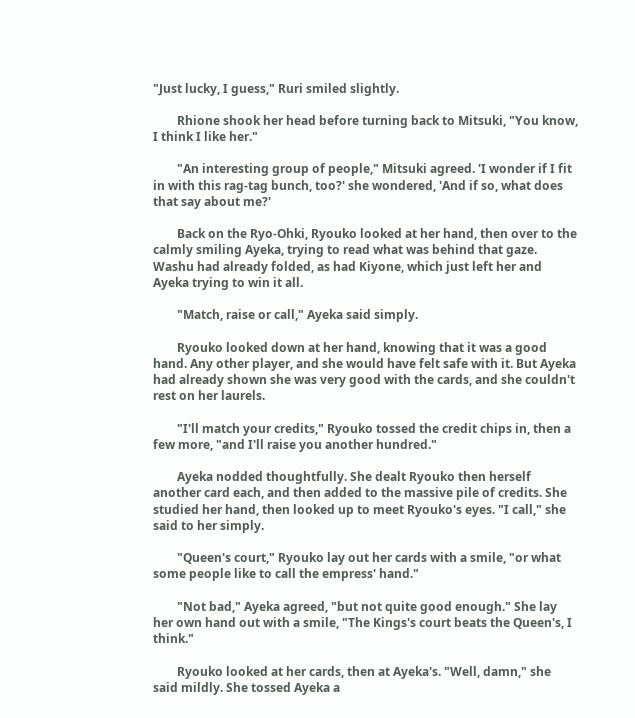"Just lucky, I guess," Ruri smiled slightly.

        Rhione shook her head before turning back to Mitsuki, "You know, I think I like her."

        "An interesting group of people," Mitsuki agreed. 'I wonder if I fit in with this rag-tag bunch, too?' she wondered, 'And if so, what does that say about me?'

        Back on the Ryo-Ohki, Ryouko looked at her hand, then over to the calmly smiling Ayeka, trying to read what was behind that gaze. Washu had already folded, as had Kiyone, which just left her and Ayeka trying to win it all.

        "Match, raise or call," Ayeka said simply.

        Ryouko looked down at her hand, knowing that it was a good hand. Any other player, and she would have felt safe with it. But Ayeka had already shown she was very good with the cards, and she couldn't rest on her laurels.

        "I'll match your credits," Ryouko tossed the credit chips in, then a few more, "and I'll raise you another hundred."

        Ayeka nodded thoughtfully. She dealt Ryouko then herself another card each, and then added to the massive pile of credits. She studied her hand, then looked up to meet Ryouko's eyes. "I call," she said to her simply.

        "Queen's court," Ryouko lay out her cards with a smile, "or what some people like to call the empress' hand."

        "Not bad," Ayeka agreed, "but not quite good enough." She lay her own hand out with a smile, "The Kings's court beats the Queen's, I think."

        Ryouko looked at her cards, then at Ayeka's. "Well, damn," she said mildly. She tossed Ayeka a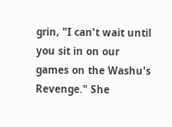grin, "I can't wait until you sit in on our games on the Washu's Revenge." She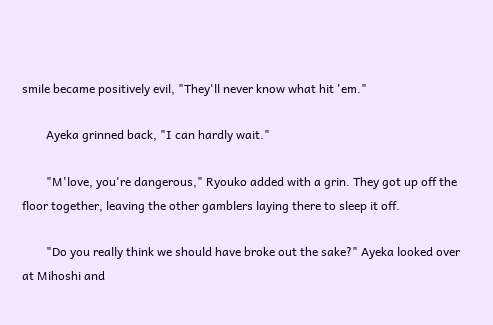smile became positively evil, "They'll never know what hit 'em."

        Ayeka grinned back, "I can hardly wait."

        "M'love, you're dangerous," Ryouko added with a grin. They got up off the floor together, leaving the other gamblers laying there to sleep it off.

        "Do you really think we should have broke out the sake?" Ayeka looked over at Mihoshi and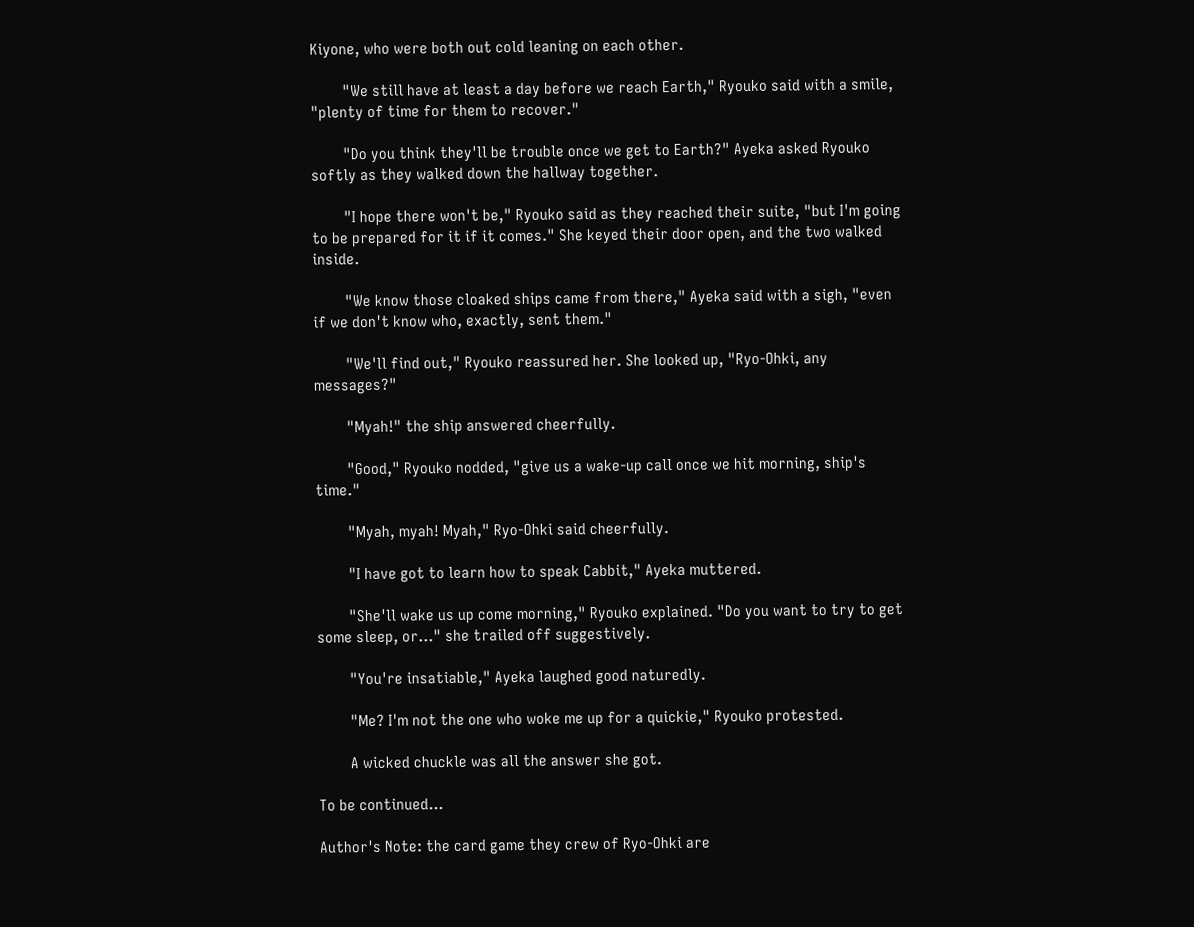Kiyone, who were both out cold leaning on each other.

        "We still have at least a day before we reach Earth," Ryouko said with a smile, "plenty of time for them to recover."

        "Do you think they'll be trouble once we get to Earth?" Ayeka asked Ryouko softly as they walked down the hallway together.

        "I hope there won't be," Ryouko said as they reached their suite, "but I'm going to be prepared for it if it comes." She keyed their door open, and the two walked inside.

        "We know those cloaked ships came from there," Ayeka said with a sigh, "even if we don't know who, exactly, sent them."

        "We'll find out," Ryouko reassured her. She looked up, "Ryo-Ohki, any messages?"

        "Myah!" the ship answered cheerfully.

        "Good," Ryouko nodded, "give us a wake-up call once we hit morning, ship's time."

        "Myah, myah! Myah," Ryo-Ohki said cheerfully.

        "I have got to learn how to speak Cabbit," Ayeka muttered.

        "She'll wake us up come morning," Ryouko explained. "Do you want to try to get some sleep, or..." she trailed off suggestively.

        "You're insatiable," Ayeka laughed good naturedly.

        "Me? I'm not the one who woke me up for a quickie," Ryouko protested.

        A wicked chuckle was all the answer she got.

To be continued...

Author's Note: the card game they crew of Ryo-Ohki are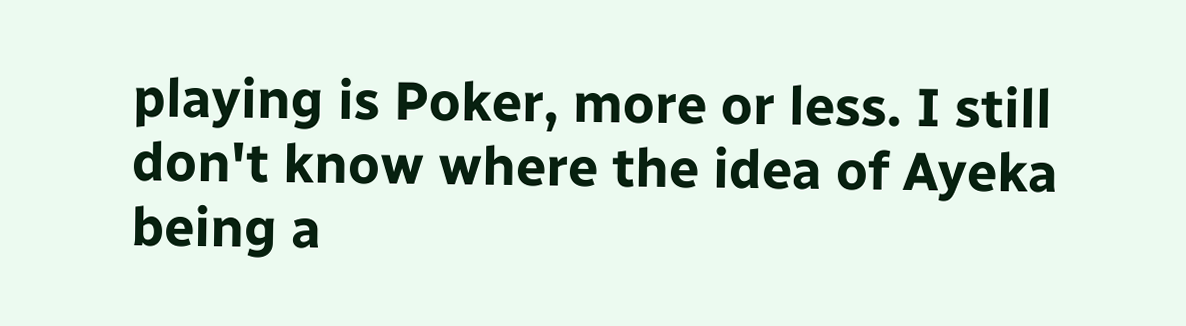playing is Poker, more or less. I still don't know where the idea of Ayeka being a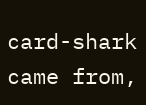card-shark came from,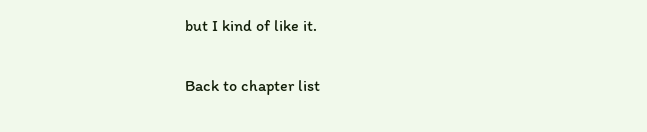but I kind of like it.

Back to chapter list